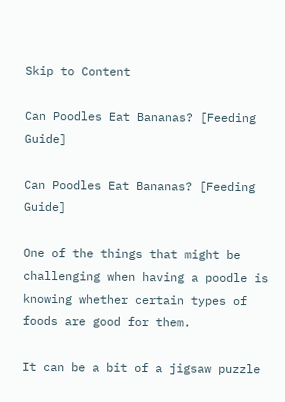Skip to Content

Can Poodles Eat Bananas? [Feeding Guide]

Can Poodles Eat Bananas? [Feeding Guide]

One of the things that might be challenging when having a poodle is knowing whether certain types of foods are good for them.

It can be a bit of a jigsaw puzzle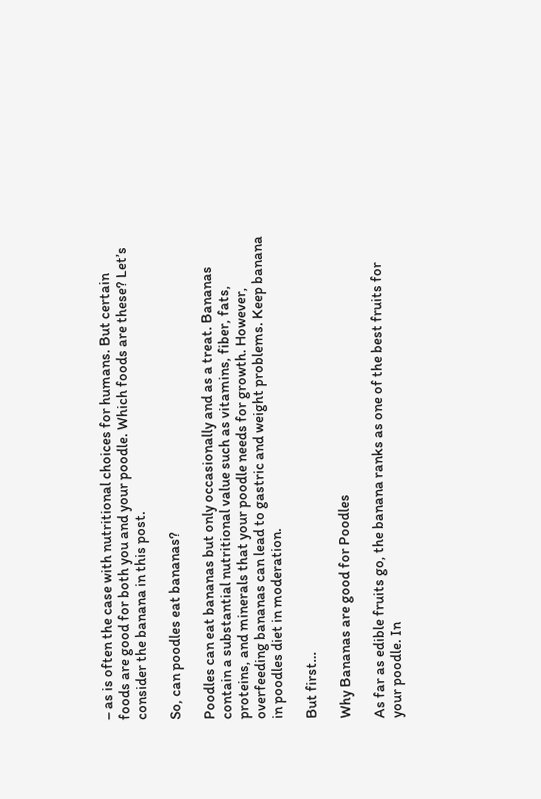– as is often the case with nutritional choices for humans. But certain foods are good for both you and your poodle. Which foods are these? Let’s consider the banana in this post.

So, can poodles eat bananas?

Poodles can eat bananas but only occasionally and as a treat. Bananas contain a substantial nutritional value such as vitamins, fiber, fats, proteins, and minerals that your poodle needs for growth. However, overfeeding bananas can lead to gastric and weight problems. Keep banana in poodles diet in moderation.

But first…

Why Bananas are good for Poodles

As far as edible fruits go, the banana ranks as one of the best fruits for your poodle. In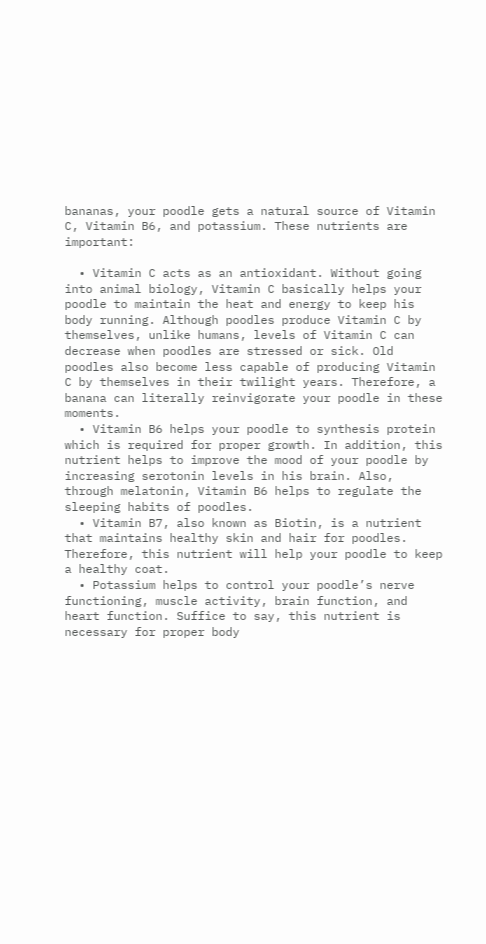bananas, your poodle gets a natural source of Vitamin C, Vitamin B6, and potassium. These nutrients are important:

  • Vitamin C acts as an antioxidant. Without going into animal biology, Vitamin C basically helps your poodle to maintain the heat and energy to keep his body running. Although poodles produce Vitamin C by themselves, unlike humans, levels of Vitamin C can decrease when poodles are stressed or sick. Old poodles also become less capable of producing Vitamin C by themselves in their twilight years. Therefore, a banana can literally reinvigorate your poodle in these moments.
  • Vitamin B6 helps your poodle to synthesis protein which is required for proper growth. In addition, this nutrient helps to improve the mood of your poodle by increasing serotonin levels in his brain. Also, through melatonin, Vitamin B6 helps to regulate the sleeping habits of poodles.
  • Vitamin B7, also known as Biotin, is a nutrient that maintains healthy skin and hair for poodles. Therefore, this nutrient will help your poodle to keep a healthy coat.
  • Potassium helps to control your poodle’s nerve functioning, muscle activity, brain function, and heart function. Suffice to say, this nutrient is necessary for proper body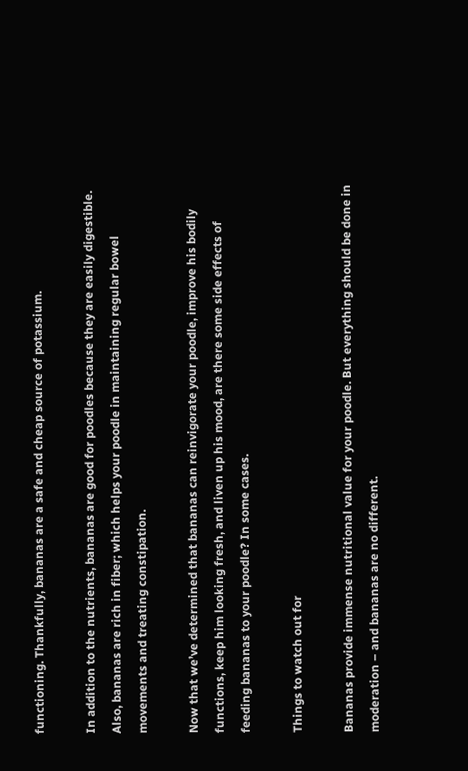functioning. Thankfully, bananas are a safe and cheap source of potassium.

In addition to the nutrients, bananas are good for poodles because they are easily digestible. Also, bananas are rich in fiber; which helps your poodle in maintaining regular bowel movements and treating constipation.

Now that we’ve determined that bananas can reinvigorate your poodle, improve his bodily functions, keep him looking fresh, and liven up his mood, are there some side effects of feeding bananas to your poodle? In some cases.

Things to watch out for

Bananas provide immense nutritional value for your poodle. But everything should be done in moderation – and bananas are no different.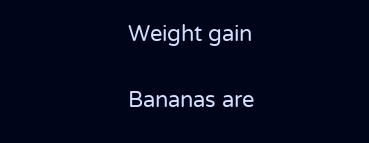Weight gain

Bananas are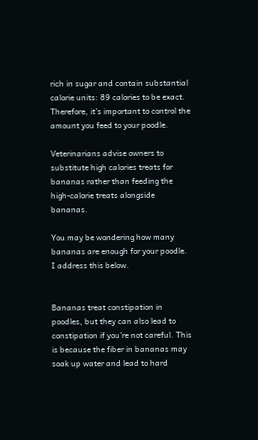rich in sugar and contain substantial calorie units: 89 calories to be exact. Therefore, it’s important to control the amount you feed to your poodle.

Veterinarians advise owners to substitute high calories treats for bananas rather than feeding the high-calorie treats alongside bananas.

You may be wondering how many bananas are enough for your poodle. I address this below.


Bananas treat constipation in poodles, but they can also lead to constipation if you’re not careful. This is because the fiber in bananas may soak up water and lead to hard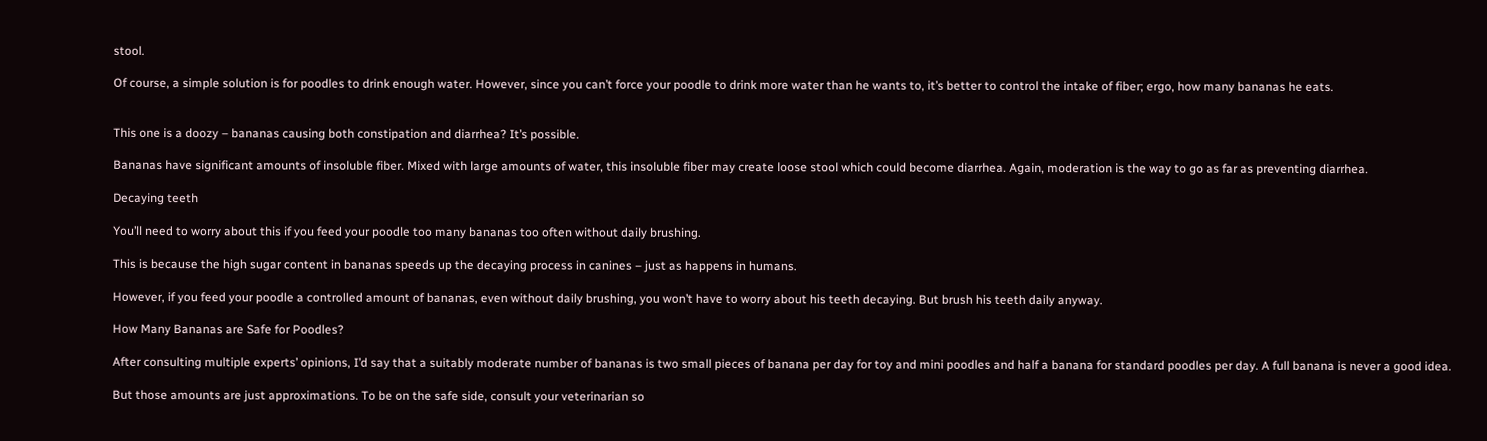stool.

Of course, a simple solution is for poodles to drink enough water. However, since you can’t force your poodle to drink more water than he wants to, it’s better to control the intake of fiber; ergo, how many bananas he eats.


This one is a doozy – bananas causing both constipation and diarrhea? It’s possible.

Bananas have significant amounts of insoluble fiber. Mixed with large amounts of water, this insoluble fiber may create loose stool which could become diarrhea. Again, moderation is the way to go as far as preventing diarrhea.

Decaying teeth

You’ll need to worry about this if you feed your poodle too many bananas too often without daily brushing.

This is because the high sugar content in bananas speeds up the decaying process in canines – just as happens in humans.

However, if you feed your poodle a controlled amount of bananas, even without daily brushing, you won’t have to worry about his teeth decaying. But brush his teeth daily anyway.

How Many Bananas are Safe for Poodles?

After consulting multiple experts’ opinions, I’d say that a suitably moderate number of bananas is two small pieces of banana per day for toy and mini poodles and half a banana for standard poodles per day. A full banana is never a good idea.

But those amounts are just approximations. To be on the safe side, consult your veterinarian so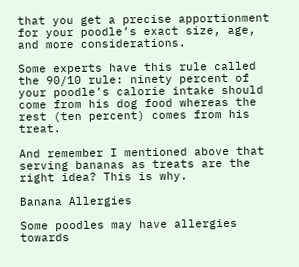that you get a precise apportionment for your poodle’s exact size, age, and more considerations.

Some experts have this rule called the 90/10 rule: ninety percent of your poodle’s calorie intake should come from his dog food whereas the rest (ten percent) comes from his treat.

And remember I mentioned above that serving bananas as treats are the right idea? This is why.

Banana Allergies

Some poodles may have allergies towards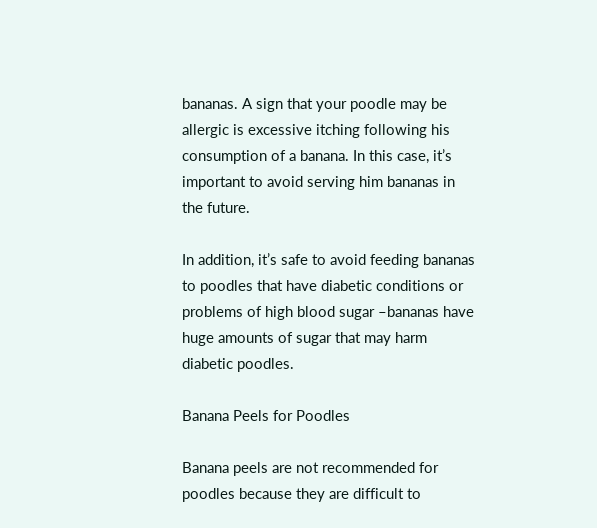bananas. A sign that your poodle may be allergic is excessive itching following his consumption of a banana. In this case, it’s important to avoid serving him bananas in the future.

In addition, it’s safe to avoid feeding bananas to poodles that have diabetic conditions or problems of high blood sugar –bananas have huge amounts of sugar that may harm diabetic poodles.

Banana Peels for Poodles

Banana peels are not recommended for poodles because they are difficult to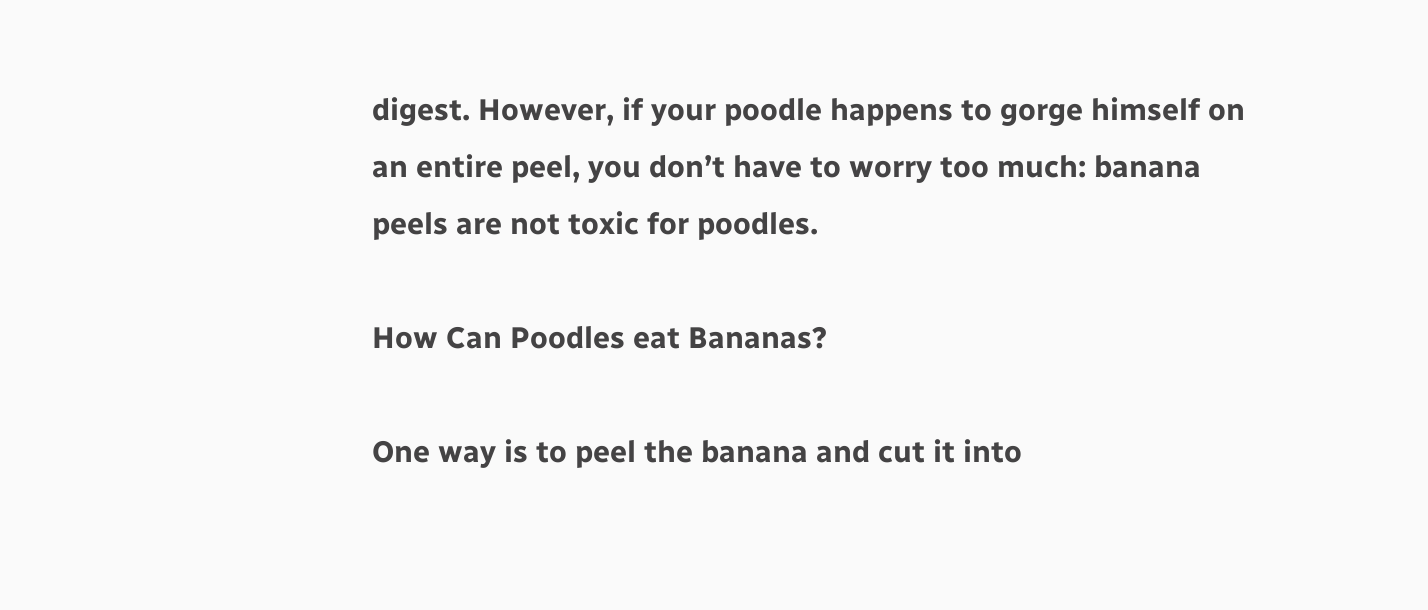digest. However, if your poodle happens to gorge himself on an entire peel, you don’t have to worry too much: banana peels are not toxic for poodles.

How Can Poodles eat Bananas?

One way is to peel the banana and cut it into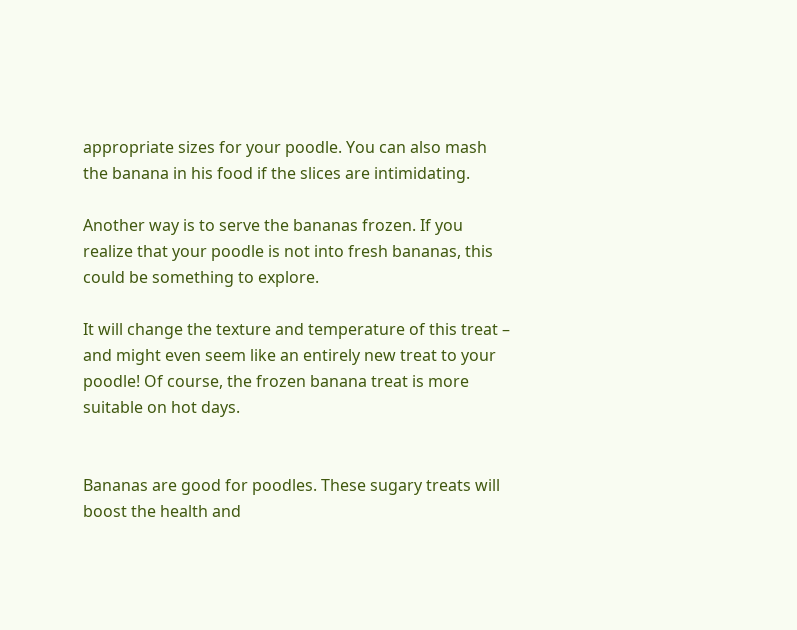appropriate sizes for your poodle. You can also mash the banana in his food if the slices are intimidating.

Another way is to serve the bananas frozen. If you realize that your poodle is not into fresh bananas, this could be something to explore.

It will change the texture and temperature of this treat – and might even seem like an entirely new treat to your poodle! Of course, the frozen banana treat is more suitable on hot days.


Bananas are good for poodles. These sugary treats will boost the health and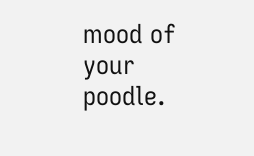mood of your poodle.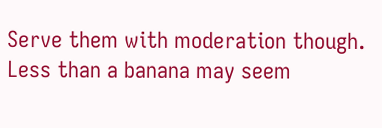Serve them with moderation though. Less than a banana may seem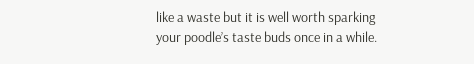like a waste but it is well worth sparking your poodle’s taste buds once in a while.